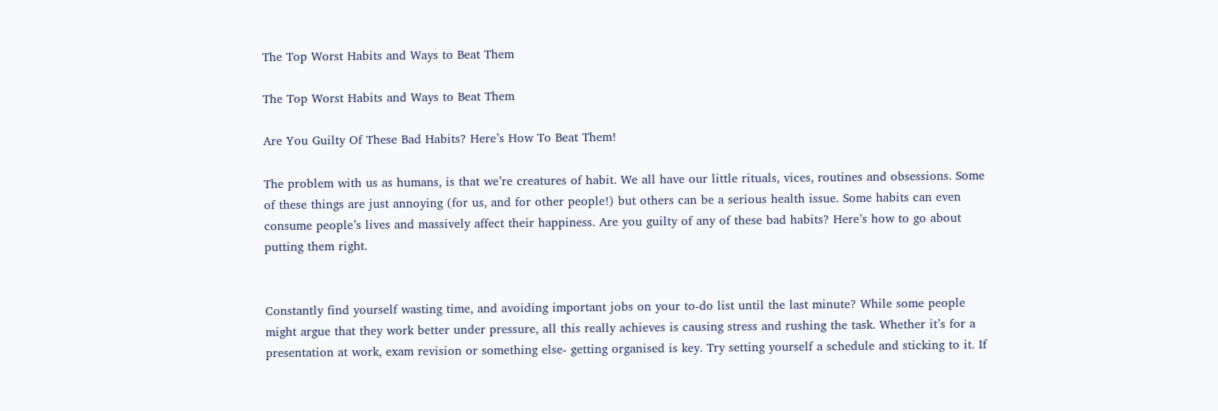The Top Worst Habits and Ways to Beat Them

The Top Worst Habits and Ways to Beat Them

Are You Guilty Of These Bad Habits? Here’s How To Beat Them!

The problem with us as humans, is that we’re creatures of habit. We all have our little rituals, vices, routines and obsessions. Some of these things are just annoying (for us, and for other people!) but others can be a serious health issue. Some habits can even consume people’s lives and massively affect their happiness. Are you guilty of any of these bad habits? Here’s how to go about putting them right.


Constantly find yourself wasting time, and avoiding important jobs on your to-do list until the last minute? While some people might argue that they work better under pressure, all this really achieves is causing stress and rushing the task. Whether it’s for a presentation at work, exam revision or something else- getting organised is key. Try setting yourself a schedule and sticking to it. If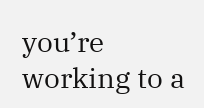you’re working to a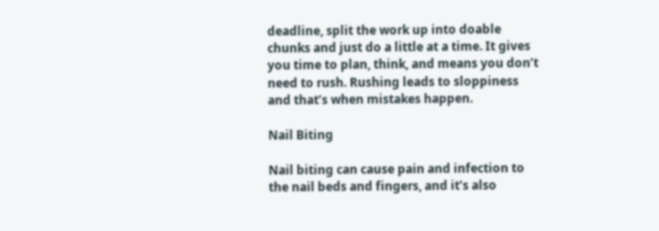deadline, split the work up into doable chunks and just do a little at a time. It gives you time to plan, think, and means you don’t need to rush. Rushing leads to sloppiness and that’s when mistakes happen.

Nail Biting

Nail biting can cause pain and infection to the nail beds and fingers, and it’s also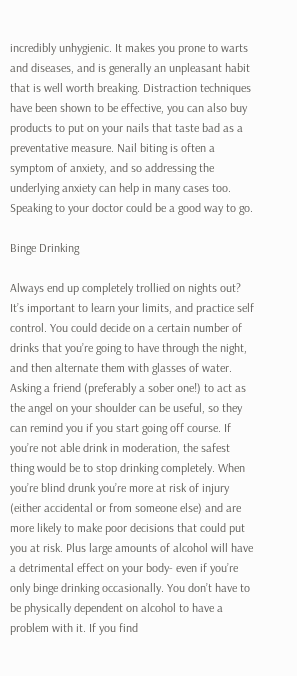incredibly unhygienic. It makes you prone to warts and diseases, and is generally an unpleasant habit that is well worth breaking. Distraction techniques have been shown to be effective, you can also buy products to put on your nails that taste bad as a preventative measure. Nail biting is often a symptom of anxiety, and so addressing the underlying anxiety can help in many cases too. Speaking to your doctor could be a good way to go.

Binge Drinking

Always end up completely trollied on nights out? It’s important to learn your limits, and practice self control. You could decide on a certain number of drinks that you’re going to have through the night, and then alternate them with glasses of water. Asking a friend (preferably a sober one!) to act as the angel on your shoulder can be useful, so they can remind you if you start going off course. If you’re not able drink in moderation, the safest thing would be to stop drinking completely. When you’re blind drunk you’re more at risk of injury (either accidental or from someone else) and are more likely to make poor decisions that could put you at risk. Plus large amounts of alcohol will have a detrimental effect on your body- even if you’re only binge drinking occasionally. You don’t have to be physically dependent on alcohol to have a problem with it. If you find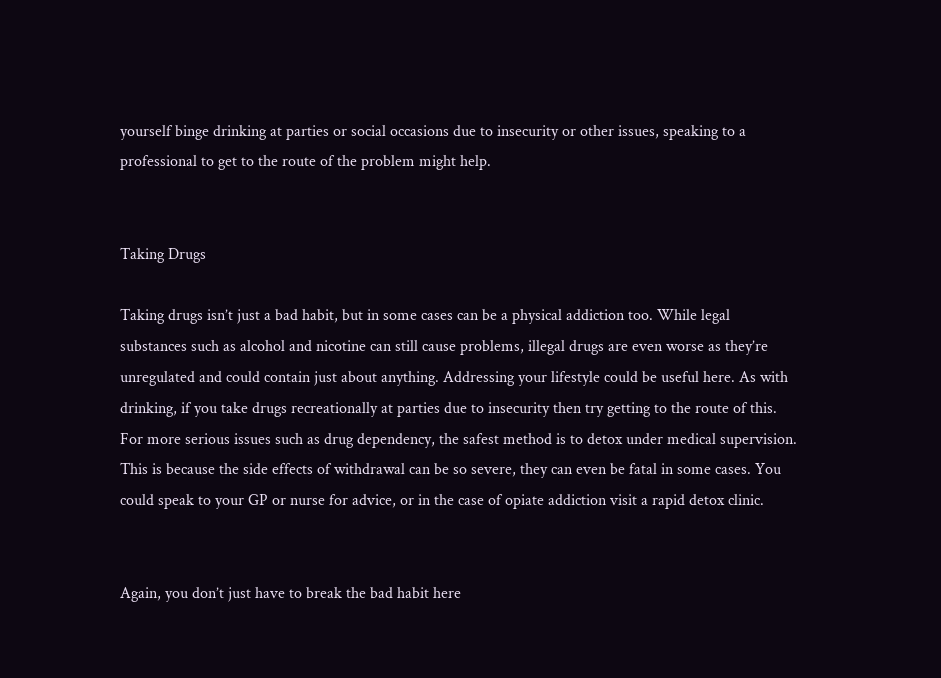yourself binge drinking at parties or social occasions due to insecurity or other issues, speaking to a professional to get to the route of the problem might help.


Taking Drugs

Taking drugs isn’t just a bad habit, but in some cases can be a physical addiction too. While legal substances such as alcohol and nicotine can still cause problems, illegal drugs are even worse as they’re unregulated and could contain just about anything. Addressing your lifestyle could be useful here. As with drinking, if you take drugs recreationally at parties due to insecurity then try getting to the route of this. For more serious issues such as drug dependency, the safest method is to detox under medical supervision. This is because the side effects of withdrawal can be so severe, they can even be fatal in some cases. You could speak to your GP or nurse for advice, or in the case of opiate addiction visit a rapid detox clinic.


Again, you don’t just have to break the bad habit here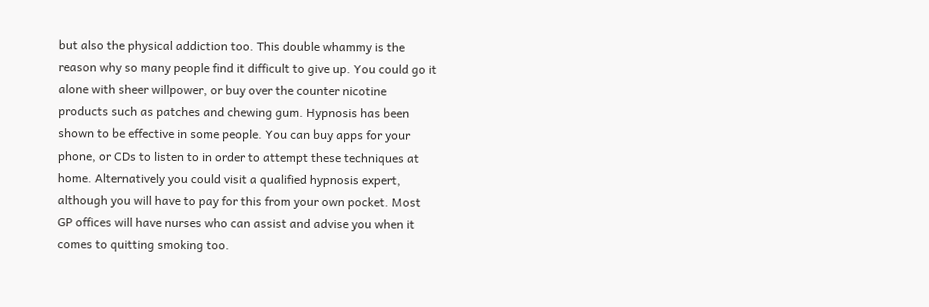but also the physical addiction too. This double whammy is the reason why so many people find it difficult to give up. You could go it alone with sheer willpower, or buy over the counter nicotine products such as patches and chewing gum. Hypnosis has been shown to be effective in some people. You can buy apps for your phone, or CDs to listen to in order to attempt these techniques at home. Alternatively you could visit a qualified hypnosis expert, although you will have to pay for this from your own pocket. Most GP offices will have nurses who can assist and advise you when it comes to quitting smoking too.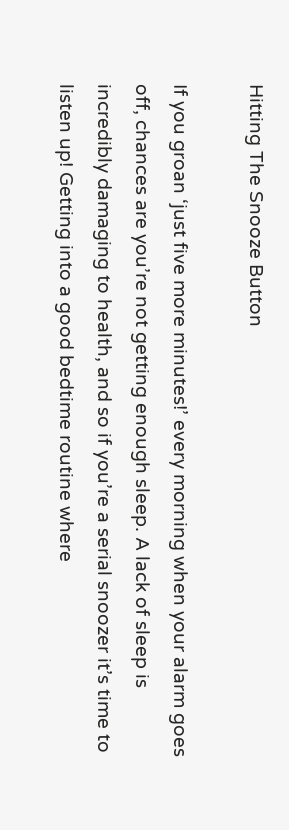Hitting The Snooze Button

If you groan ‘just five more minutes!’ every morning when your alarm goes off, chances are you’re not getting enough sleep. A lack of sleep is incredibly damaging to health, and so if you’re a serial snoozer it’s time to listen up! Getting into a good bedtime routine where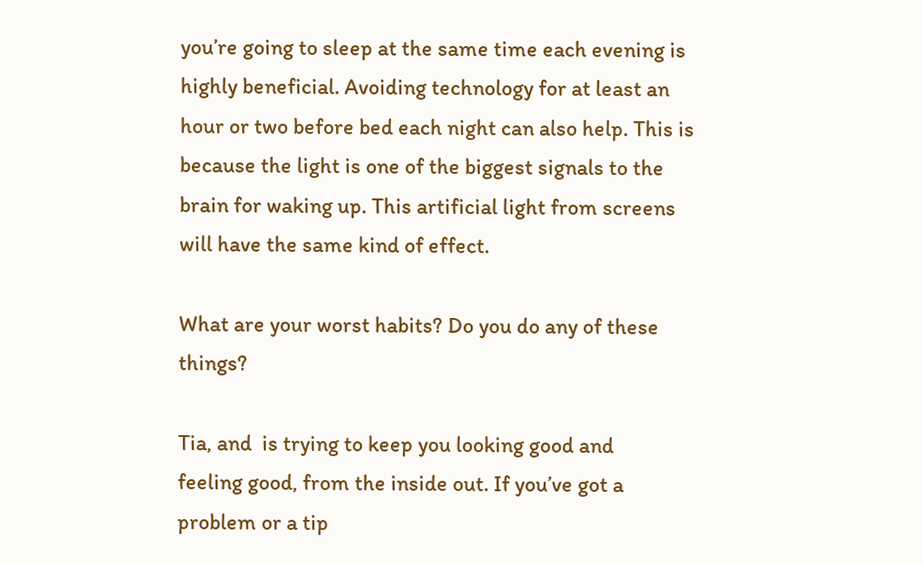you’re going to sleep at the same time each evening is highly beneficial. Avoiding technology for at least an hour or two before bed each night can also help. This is because the light is one of the biggest signals to the brain for waking up. This artificial light from screens will have the same kind of effect.

What are your worst habits? Do you do any of these things?

Tia, and  is trying to keep you looking good and
feeling good, from the inside out. If you’ve got a problem or a tip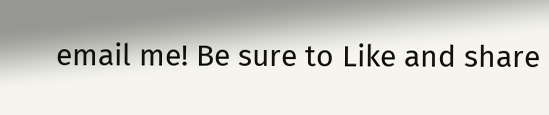email me! Be sure to Like and share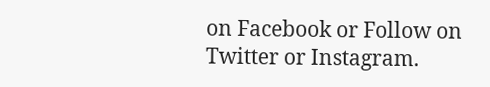on Facebook or Follow on Twitter or Instagram.